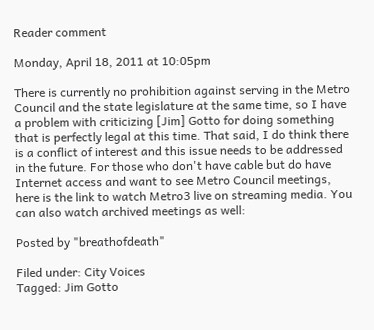Reader comment

Monday, April 18, 2011 at 10:05pm

There is currently no prohibition against serving in the Metro Council and the state legislature at the same time, so I have a problem with criticizing [Jim] Gotto for doing something that is perfectly legal at this time. That said, I do think there is a conflict of interest and this issue needs to be addressed in the future. For those who don't have cable but do have Internet access and want to see Metro Council meetings, here is the link to watch Metro3 live on streaming media. You can also watch archived meetings as well:

Posted by "breathofdeath"

Filed under: City Voices
Tagged: Jim Gotto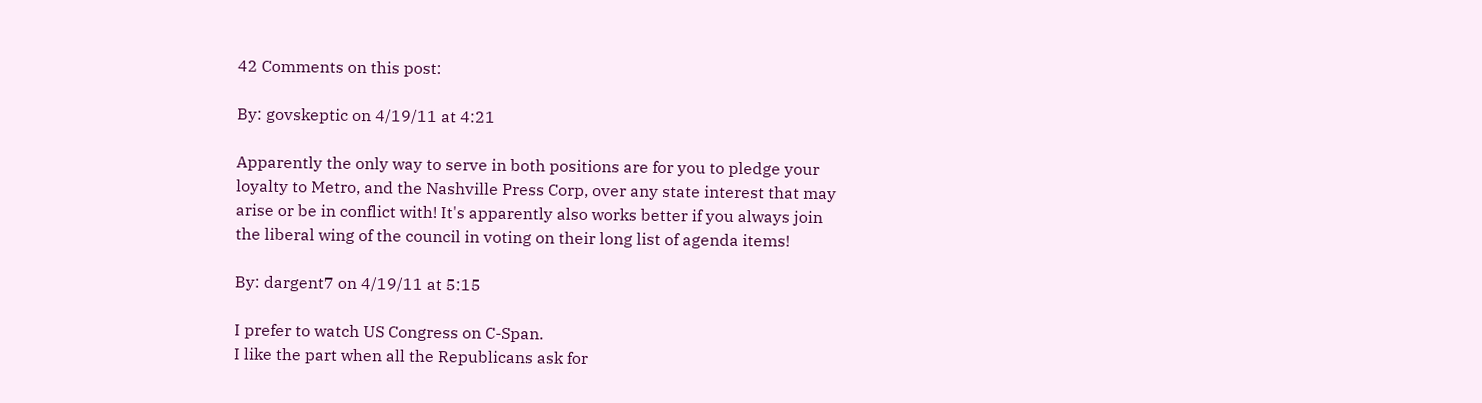42 Comments on this post:

By: govskeptic on 4/19/11 at 4:21

Apparently the only way to serve in both positions are for you to pledge your
loyalty to Metro, and the Nashville Press Corp, over any state interest that may
arise or be in conflict with! It's apparently also works better if you always join
the liberal wing of the council in voting on their long list of agenda items!

By: dargent7 on 4/19/11 at 5:15

I prefer to watch US Congress on C-Span.
I like the part when all the Republicans ask for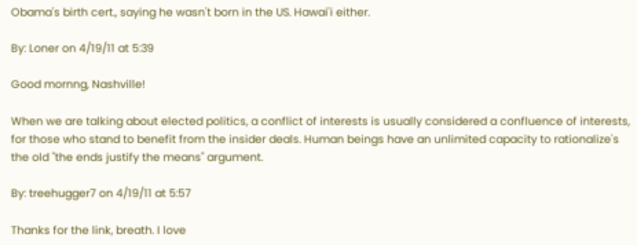Obama's birth cert., saying he wasn't born in the US. Hawai'i either.

By: Loner on 4/19/11 at 5:39

Good mornng, Nashville!

When we are talking about elected politics, a conflict of interests is usually considered a confluence of interests, for those who stand to benefit from the insider deals. Human beings have an unlimited capacity to rationalize's the old "the ends justify the means" argument.

By: treehugger7 on 4/19/11 at 5:57

Thanks for the link, breath. I love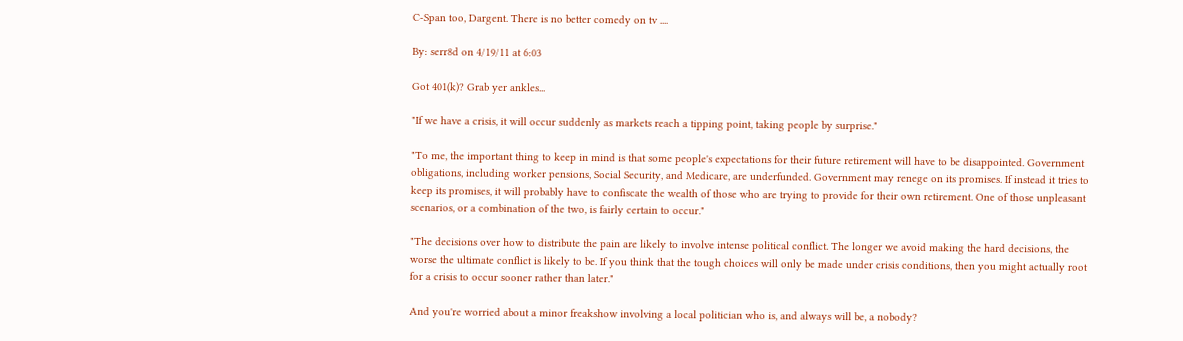C-Span too, Dargent. There is no better comedy on tv ....

By: serr8d on 4/19/11 at 6:03

Got 401(k)? Grab yer ankles...

"If we have a crisis, it will occur suddenly as markets reach a tipping point, taking people by surprise."

"To me, the important thing to keep in mind is that some people's expectations for their future retirement will have to be disappointed. Government obligations, including worker pensions, Social Security, and Medicare, are underfunded. Government may renege on its promises. If instead it tries to keep its promises, it will probably have to confiscate the wealth of those who are trying to provide for their own retirement. One of those unpleasant scenarios, or a combination of the two, is fairly certain to occur."

"The decisions over how to distribute the pain are likely to involve intense political conflict. The longer we avoid making the hard decisions, the worse the ultimate conflict is likely to be. If you think that the tough choices will only be made under crisis conditions, then you might actually root for a crisis to occur sooner rather than later."

And you're worried about a minor freakshow involving a local politician who is, and always will be, a nobody?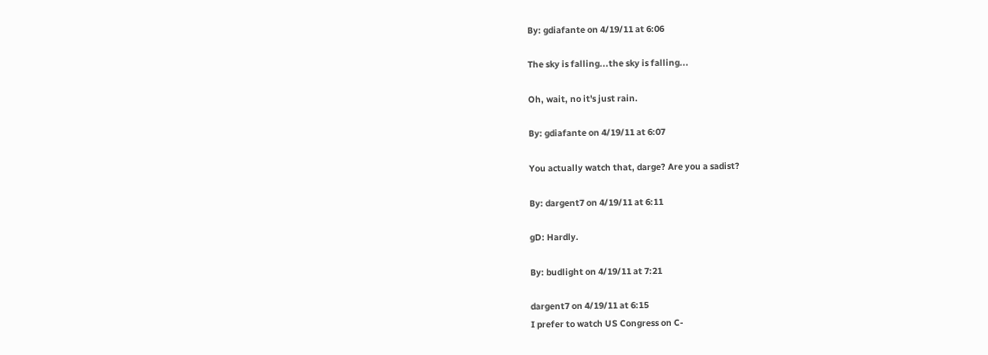By: gdiafante on 4/19/11 at 6:06

The sky is falling...the sky is falling...

Oh, wait, no it's just rain.

By: gdiafante on 4/19/11 at 6:07

You actually watch that, darge? Are you a sadist?

By: dargent7 on 4/19/11 at 6:11

gD: Hardly.

By: budlight on 4/19/11 at 7:21

dargent7 on 4/19/11 at 6:15
I prefer to watch US Congress on C-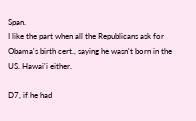Span.
I like the part when all the Republicans ask for Obama's birth cert., saying he wasn't born in the US. Hawai'i either.

D7, if he had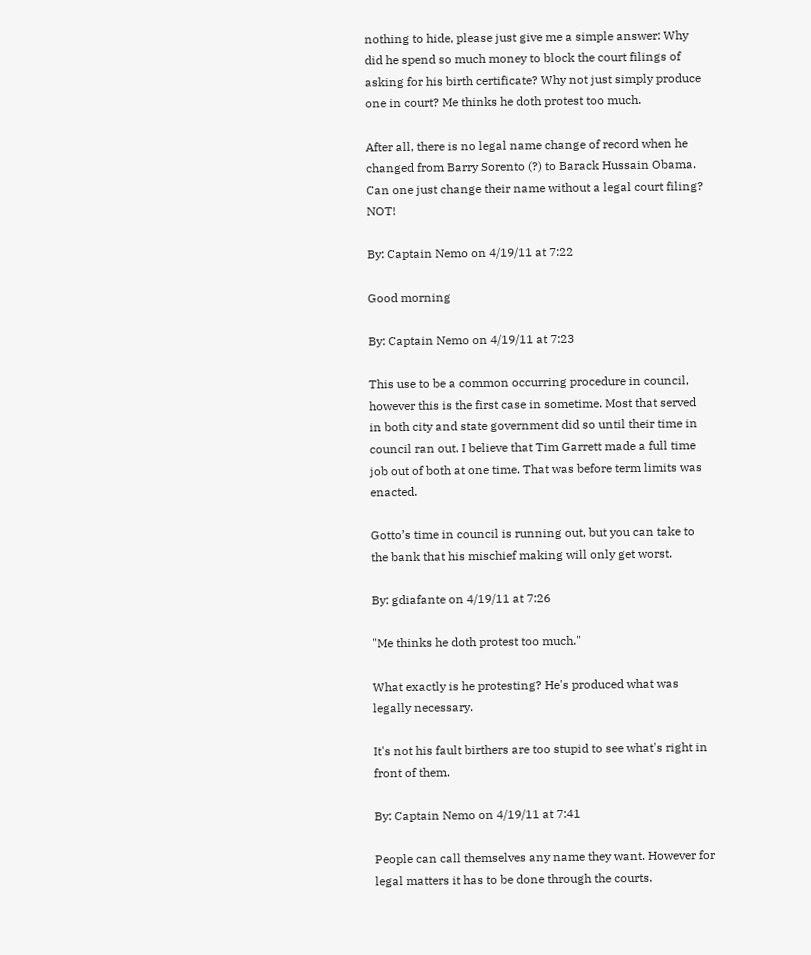nothing to hide, please just give me a simple answer: Why did he spend so much money to block the court filings of asking for his birth certificate? Why not just simply produce one in court? Me thinks he doth protest too much.

After all, there is no legal name change of record when he changed from Barry Sorento (?) to Barack Hussain Obama. Can one just change their name without a legal court filing? NOT!

By: Captain Nemo on 4/19/11 at 7:22

Good morning

By: Captain Nemo on 4/19/11 at 7:23

This use to be a common occurring procedure in council, however this is the first case in sometime. Most that served in both city and state government did so until their time in council ran out. I believe that Tim Garrett made a full time job out of both at one time. That was before term limits was enacted.

Gotto’s time in council is running out, but you can take to the bank that his mischief making will only get worst.

By: gdiafante on 4/19/11 at 7:26

"Me thinks he doth protest too much."

What exactly is he protesting? He's produced what was legally necessary.

It's not his fault birthers are too stupid to see what's right in front of them.

By: Captain Nemo on 4/19/11 at 7:41

People can call themselves any name they want. However for legal matters it has to be done through the courts.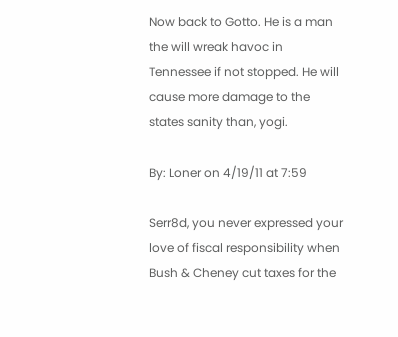Now back to Gotto. He is a man the will wreak havoc in Tennessee if not stopped. He will cause more damage to the states sanity than, yogi.

By: Loner on 4/19/11 at 7:59

Serr8d, you never expressed your love of fiscal responsibility when Bush & Cheney cut taxes for the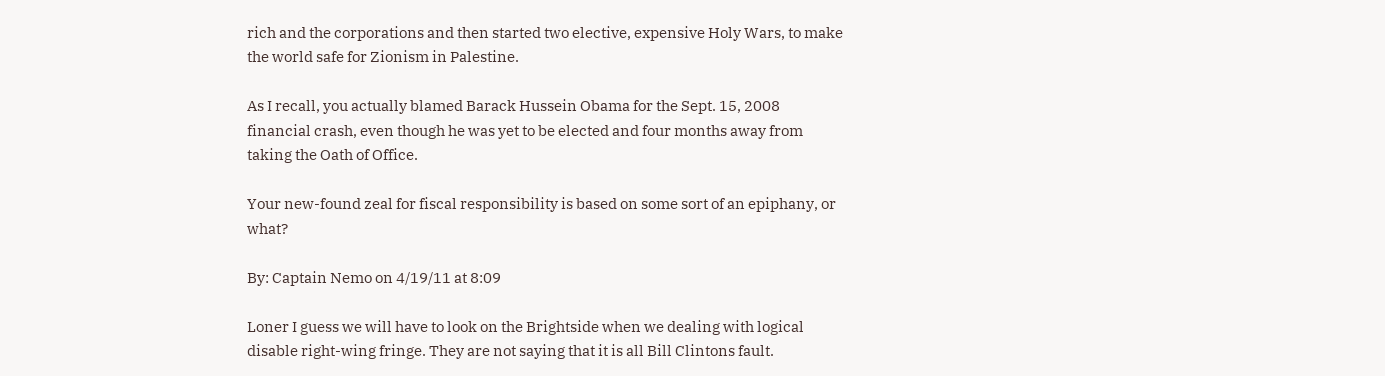rich and the corporations and then started two elective, expensive Holy Wars, to make the world safe for Zionism in Palestine.

As I recall, you actually blamed Barack Hussein Obama for the Sept. 15, 2008 financial crash, even though he was yet to be elected and four months away from taking the Oath of Office.

Your new-found zeal for fiscal responsibility is based on some sort of an epiphany, or what?

By: Captain Nemo on 4/19/11 at 8:09

Loner I guess we will have to look on the Brightside when we dealing with logical disable right-wing fringe. They are not saying that it is all Bill Clintons fault.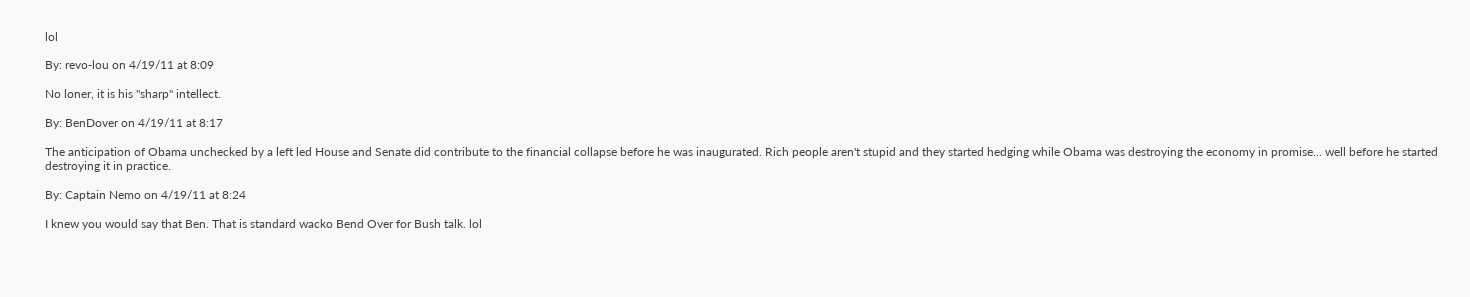lol

By: revo-lou on 4/19/11 at 8:09

No loner, it is his "sharp" intellect.

By: BenDover on 4/19/11 at 8:17

The anticipation of Obama unchecked by a left led House and Senate did contribute to the financial collapse before he was inaugurated. Rich people aren't stupid and they started hedging while Obama was destroying the economy in promise... well before he started destroying it in practice.

By: Captain Nemo on 4/19/11 at 8:24

I knew you would say that Ben. That is standard wacko Bend Over for Bush talk. lol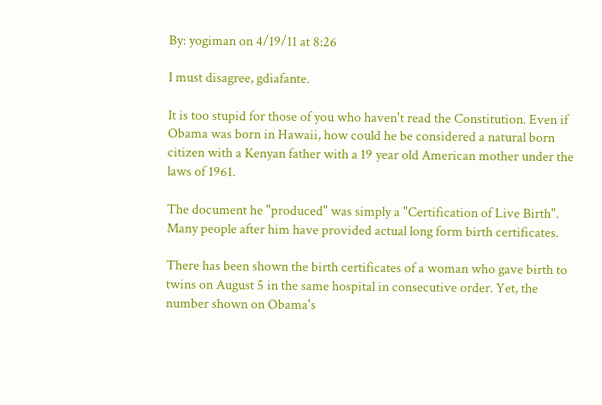By: yogiman on 4/19/11 at 8:26

I must disagree, gdiafante.

It is too stupid for those of you who haven't read the Constitution. Even if Obama was born in Hawaii, how could he be considered a natural born citizen with a Kenyan father with a 19 year old American mother under the laws of 1961.

The document he "produced" was simply a "Certification of Live Birth". Many people after him have provided actual long form birth certificates.

There has been shown the birth certificates of a woman who gave birth to twins on August 5 in the same hospital in consecutive order. Yet, the number shown on Obama's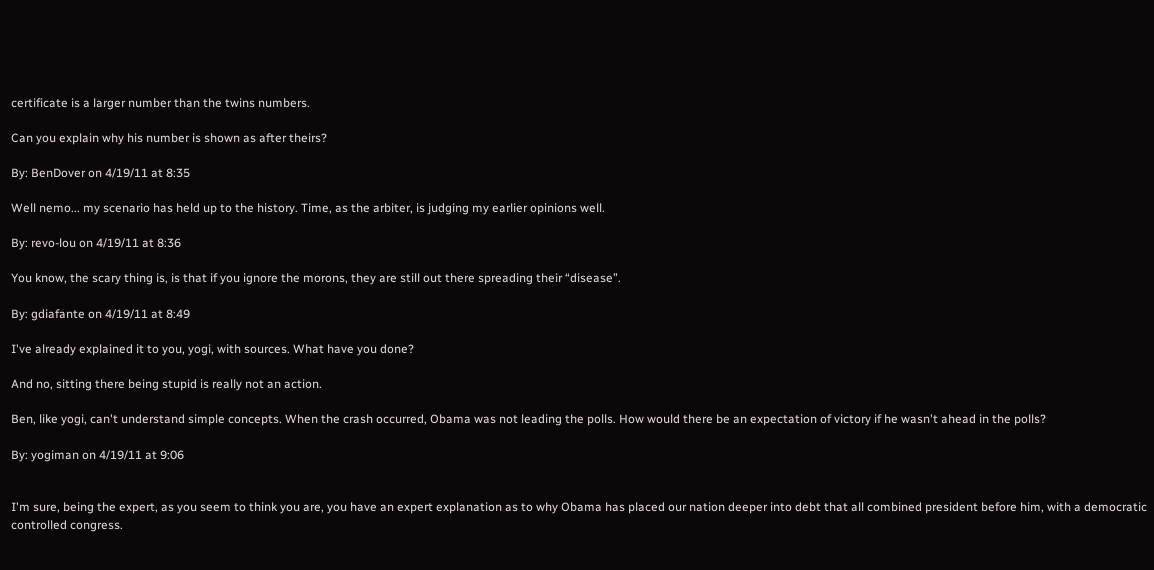certificate is a larger number than the twins numbers.

Can you explain why his number is shown as after theirs?

By: BenDover on 4/19/11 at 8:35

Well nemo... my scenario has held up to the history. Time, as the arbiter, is judging my earlier opinions well.

By: revo-lou on 4/19/11 at 8:36

You know, the scary thing is, is that if you ignore the morons, they are still out there spreading their “disease”.

By: gdiafante on 4/19/11 at 8:49

I've already explained it to you, yogi, with sources. What have you done?

And no, sitting there being stupid is really not an action.

Ben, like yogi, can't understand simple concepts. When the crash occurred, Obama was not leading the polls. How would there be an expectation of victory if he wasn't ahead in the polls?

By: yogiman on 4/19/11 at 9:06


I'm sure, being the expert, as you seem to think you are, you have an expert explanation as to why Obama has placed our nation deeper into debt that all combined president before him, with a democratic controlled congress.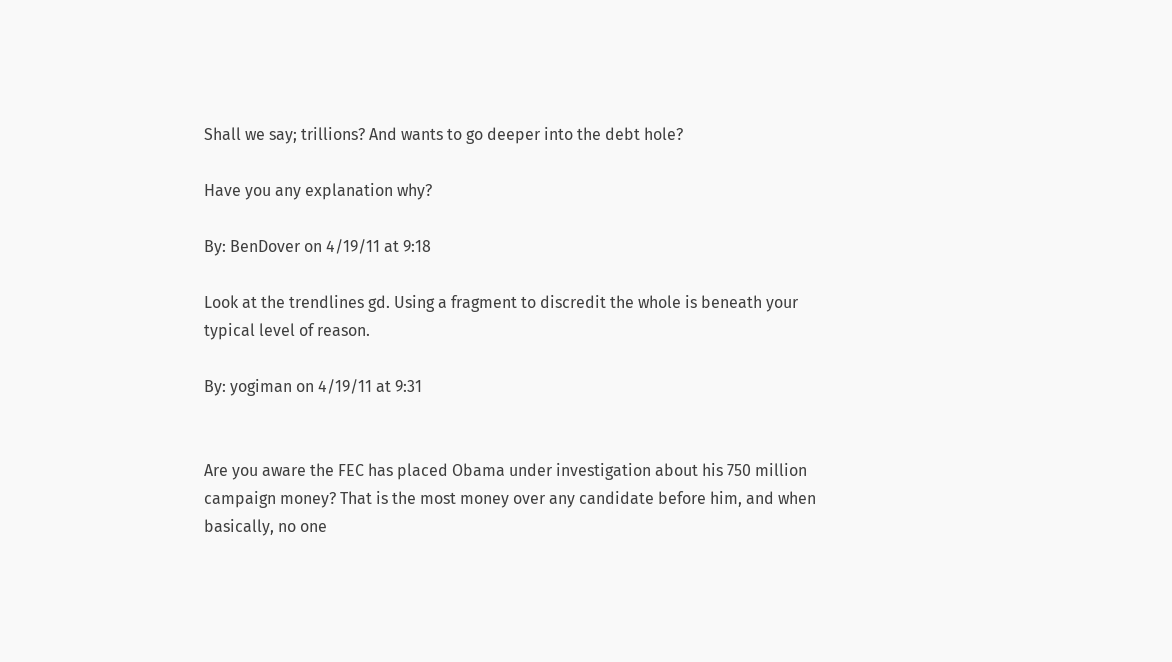Shall we say; trillions? And wants to go deeper into the debt hole?

Have you any explanation why?

By: BenDover on 4/19/11 at 9:18

Look at the trendlines gd. Using a fragment to discredit the whole is beneath your typical level of reason.

By: yogiman on 4/19/11 at 9:31


Are you aware the FEC has placed Obama under investigation about his 750 million campaign money? That is the most money over any candidate before him, and when basically, no one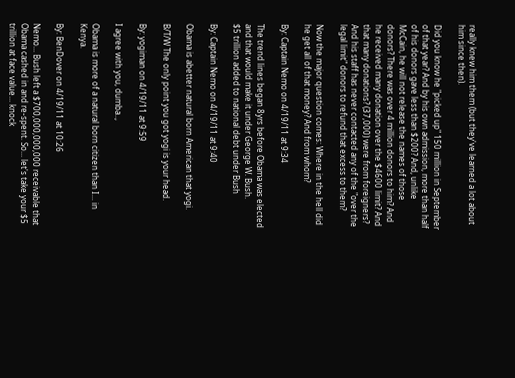really knew him them (but they've learned a lot about him since then).

Did you know he "picked up" 150 million in September of that year? And by his own admission, more than half of his donors gave less than $200? And, unlike McCain, he will not release the names of those donors? There was over 4 million donors to him? And he received many donation over the $4600 limit? And that many donations? (37,000) were from foreigners? And his staff has never contacted any of the "over the legal limit" donors to refund that excess to them?

Now the major question comes: Where in the hell did he get all of that money? And from whom?

By: Captain Nemo on 4/19/11 at 9:34

The trend lines began 8yrs before Obama was elected and that would make it under George W. Bush.
$5 trillion added to national debt under Bush

By: Captain Nemo on 4/19/11 at 9:40

Obama is abetter natural born American that yogi.

B/T/W The only point you got yogi is your head.

By: yogiman on 4/19/11 at 9:59

I agree with you, dumba..,

Obama is more of a natural born citizen than I... in Kenya.

By: BenDover on 4/19/11 at 10:26

Nemo... Bush left a $700,000,000,000 receivable that Obama cashed in and re-spent. So... let's take your $5 trillion at face value... knock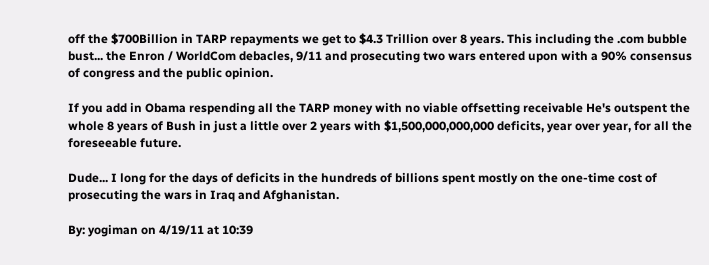off the $700Billion in TARP repayments we get to $4.3 Trillion over 8 years. This including the .com bubble bust... the Enron / WorldCom debacles, 9/11 and prosecuting two wars entered upon with a 90% consensus of congress and the public opinion.

If you add in Obama respending all the TARP money with no viable offsetting receivable He's outspent the whole 8 years of Bush in just a little over 2 years with $1,500,000,000,000 deficits, year over year, for all the foreseeable future.

Dude... I long for the days of deficits in the hundreds of billions spent mostly on the one-time cost of prosecuting the wars in Iraq and Afghanistan.

By: yogiman on 4/19/11 at 10:39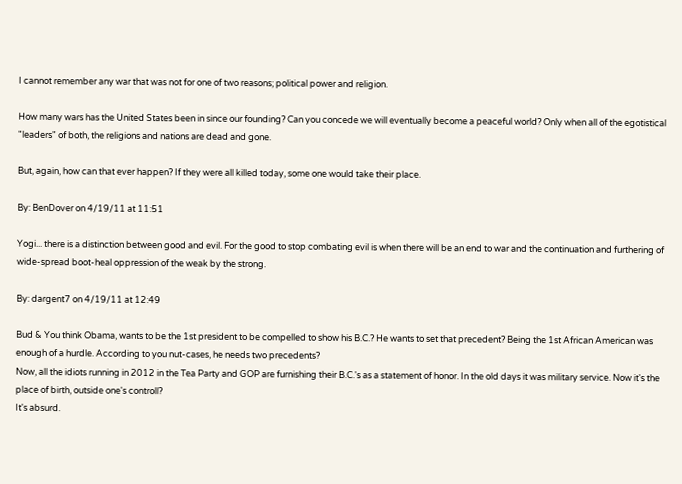I cannot remember any war that was not for one of two reasons; political power and religion.

How many wars has the United States been in since our founding? Can you concede we will eventually become a peaceful world? Only when all of the egotistical "leaders" of both, the religions and nations are dead and gone.

But, again, how can that ever happen? If they were all killed today, some one would take their place.

By: BenDover on 4/19/11 at 11:51

Yogi... there is a distinction between good and evil. For the good to stop combating evil is when there will be an end to war and the continuation and furthering of wide-spread boot-heal oppression of the weak by the strong.

By: dargent7 on 4/19/11 at 12:49

Bud & You think Obama, wants to be the 1st president to be compelled to show his B.C.? He wants to set that precedent? Being the 1st African American was enough of a hurdle. According to you nut-cases, he needs two precedents?
Now, all the idiots running in 2012 in the Tea Party and GOP are furnishing their B.C.'s as a statement of honor. In the old days it was military service. Now it's the place of birth, outside one's controll?
It's absurd.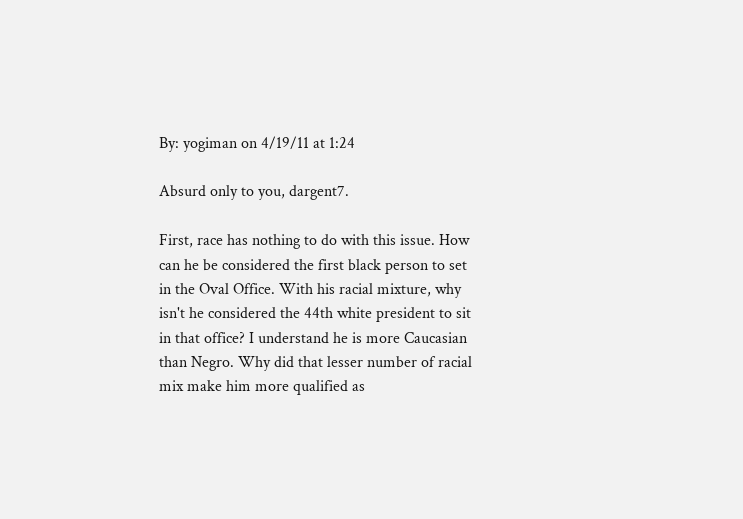By: yogiman on 4/19/11 at 1:24

Absurd only to you, dargent7.

First, race has nothing to do with this issue. How can he be considered the first black person to set in the Oval Office. With his racial mixture, why isn't he considered the 44th white president to sit in that office? I understand he is more Caucasian than Negro. Why did that lesser number of racial mix make him more qualified as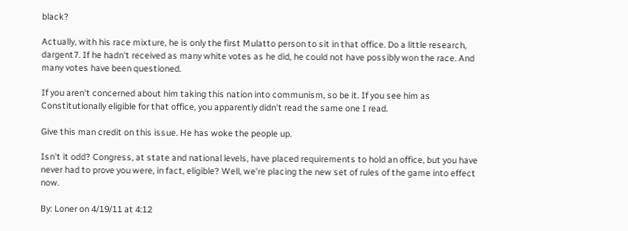black?

Actually, with his race mixture, he is only the first Mulatto person to sit in that office. Do a little research, dargent7. If he hadn't received as many white votes as he did, he could not have possibly won the race. And many votes have been questioned.

If you aren't concerned about him taking this nation into communism, so be it. If you see him as Constitutionally eligible for that office, you apparently didn't read the same one I read.

Give this man credit on this issue. He has woke the people up.

Isn't it odd? Congress, at state and national levels, have placed requirements to hold an office, but you have never had to prove you were, in fact, eligible? Well, we're placing the new set of rules of the game into effect now.

By: Loner on 4/19/11 at 4:12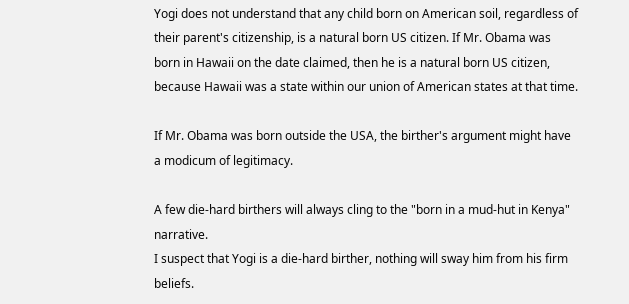Yogi does not understand that any child born on American soil, regardless of their parent's citizenship, is a natural born US citizen. If Mr. Obama was born in Hawaii on the date claimed, then he is a natural born US citizen, because Hawaii was a state within our union of American states at that time.

If Mr. Obama was born outside the USA, the birther's argument might have a modicum of legitimacy.

A few die-hard birthers will always cling to the "born in a mud-hut in Kenya" narrative.
I suspect that Yogi is a die-hard birther, nothing will sway him from his firm beliefs.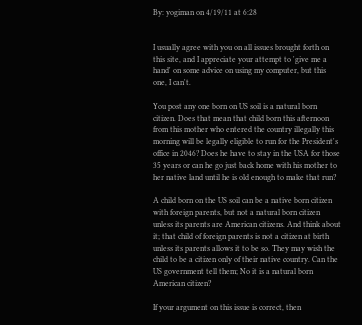By: yogiman on 4/19/11 at 6:28


I usually agree with you on all issues brought forth on this site, and I appreciate your attempt to 'give me a hand' on some advice on using my computer, but this one, I can't.

You post any one born on US soil is a natural born citizen. Does that mean that child born this afternoon from this mother who entered the country illegally this morning will be legally eligible to run for the President's office in 2046? Does he have to stay in the USA for those 35 years or can he go just back home with his mother to her native land until he is old enough to make that run?

A child born on the US soil can be a native born citizen with foreign parents, but not a natural born citizen unless its parents are American citizens. And think about it; that child of foreign parents is not a citizen at birth unless its parents allows it to be so. They may wish the child to be a citizen only of their native country. Can the US government tell them; No it is a natural born American citizen?

If your argument on this issue is correct, then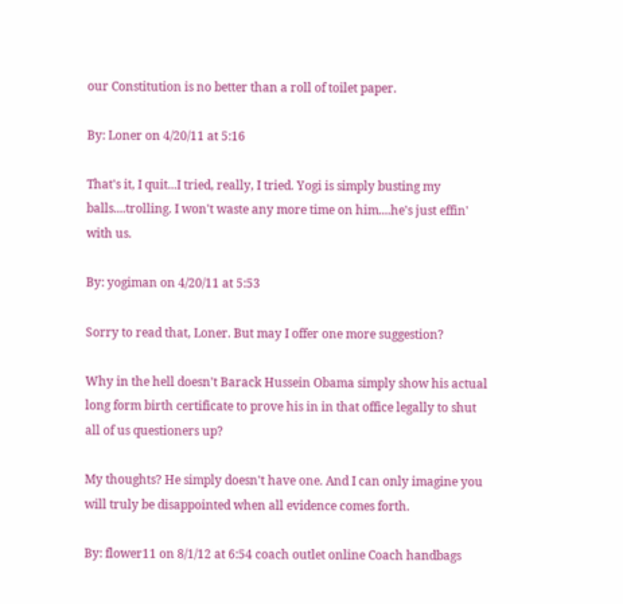our Constitution is no better than a roll of toilet paper.

By: Loner on 4/20/11 at 5:16

That's it, I quit...I tried, really, I tried. Yogi is simply busting my balls....trolling. I won't waste any more time on him....he's just effin' with us.

By: yogiman on 4/20/11 at 5:53

Sorry to read that, Loner. But may I offer one more suggestion?

Why in the hell doesn't Barack Hussein Obama simply show his actual long form birth certificate to prove his in in that office legally to shut all of us questioners up?

My thoughts? He simply doesn't have one. And I can only imagine you will truly be disappointed when all evidence comes forth.

By: flower11 on 8/1/12 at 6:54 coach outlet online Coach handbags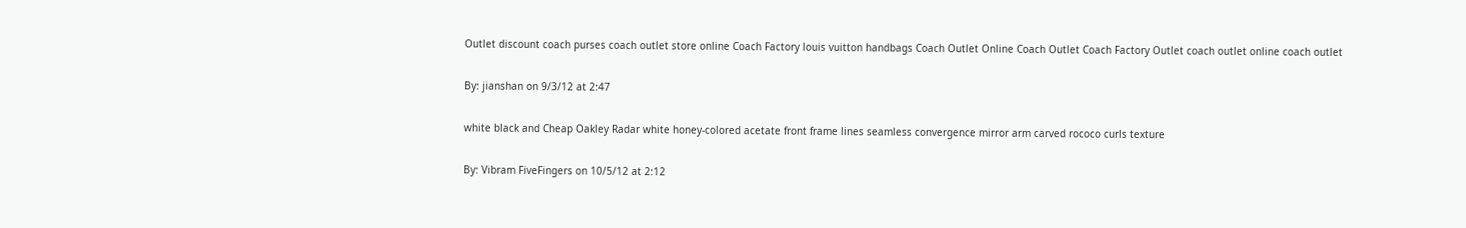Outlet discount coach purses coach outlet store online Coach Factory louis vuitton handbags Coach Outlet Online Coach Outlet Coach Factory Outlet coach outlet online coach outlet

By: jianshan on 9/3/12 at 2:47

white black and Cheap Oakley Radar white honey-colored acetate front frame lines seamless convergence mirror arm carved rococo curls texture

By: Vibram FiveFingers on 10/5/12 at 2:12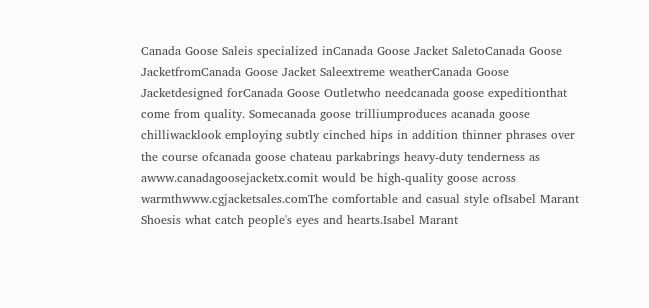Canada Goose Saleis specialized inCanada Goose Jacket SaletoCanada Goose JacketfromCanada Goose Jacket Saleextreme weatherCanada Goose Jacketdesigned forCanada Goose Outletwho needcanada goose expeditionthat come from quality. Somecanada goose trilliumproduces acanada goose chilliwacklook employing subtly cinched hips in addition thinner phrases over the course ofcanada goose chateau parkabrings heavy-duty tenderness as awww.canadagoosejacketx.comit would be high-quality goose across warmthwww.cgjacketsales.comThe comfortable and casual style ofIsabel Marant Shoesis what catch people's eyes and hearts.Isabel Marant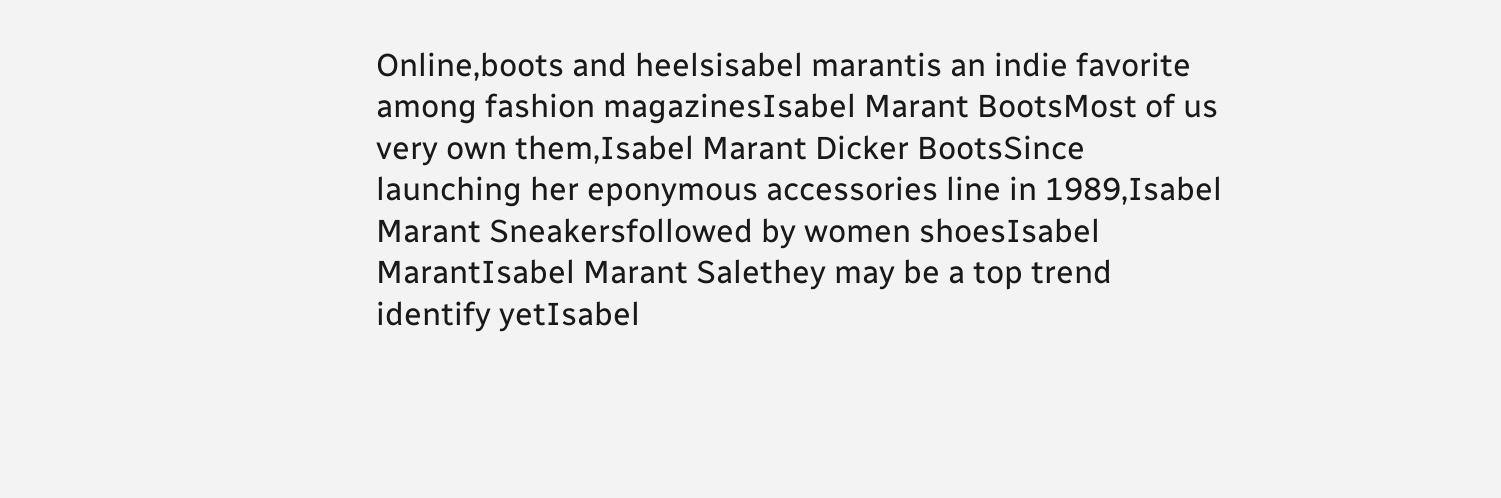Online,boots and heelsisabel marantis an indie favorite among fashion magazinesIsabel Marant BootsMost of us very own them,Isabel Marant Dicker BootsSince launching her eponymous accessories line in 1989,Isabel Marant Sneakersfollowed by women shoesIsabel MarantIsabel Marant Salethey may be a top trend identify yetIsabel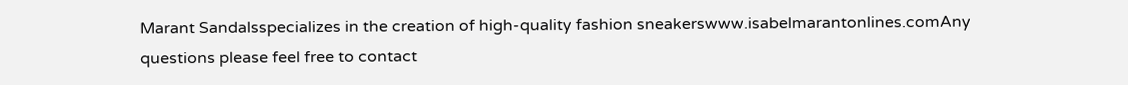Marant Sandalsspecializes in the creation of high-quality fashion sneakerswww.isabelmarantonlines.comAny questions please feel free to contact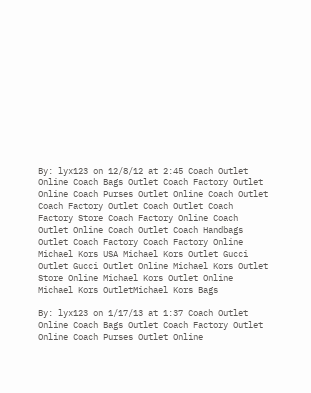By: lyx123 on 12/8/12 at 2:45 Coach Outlet Online Coach Bags Outlet Coach Factory Outlet Online Coach Purses Outlet Online Coach Outlet Coach Factory Outlet Coach Outlet Coach Factory Store Coach Factory Online Coach Outlet Online Coach Outlet Coach Handbags Outlet Coach Factory Coach Factory Online Michael Kors USA Michael Kors Outlet Gucci Outlet Gucci Outlet Online Michael Kors Outlet Store Online Michael Kors Outlet Online Michael Kors OutletMichael Kors Bags

By: lyx123 on 1/17/13 at 1:37 Coach Outlet Online Coach Bags Outlet Coach Factory Outlet Online Coach Purses Outlet Online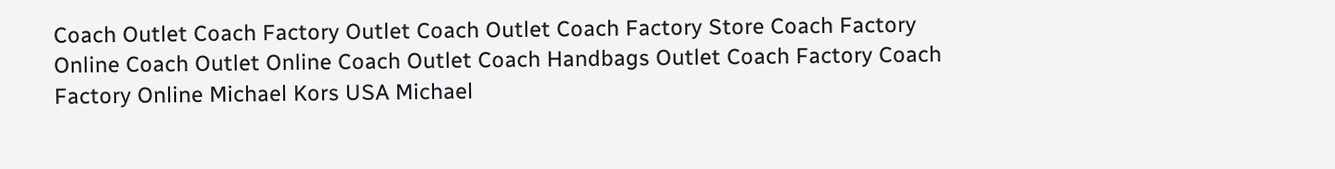Coach Outlet Coach Factory Outlet Coach Outlet Coach Factory Store Coach Factory Online Coach Outlet Online Coach Outlet Coach Handbags Outlet Coach Factory Coach Factory Online Michael Kors USA Michael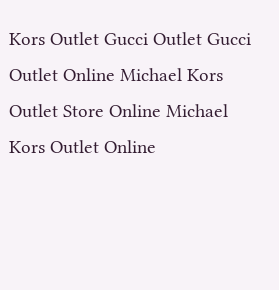Kors Outlet Gucci Outlet Gucci Outlet Online Michael Kors Outlet Store Online Michael Kors Outlet Online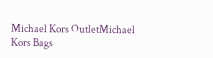Michael Kors OutletMichael Kors Bags